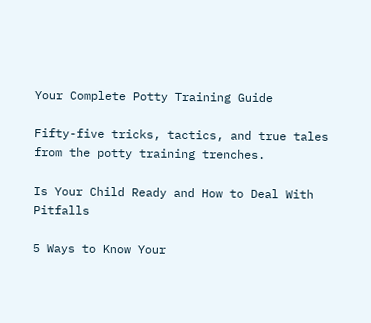Your Complete Potty Training Guide

Fifty-five tricks, tactics, and true tales from the potty training trenches.

Is Your Child Ready and How to Deal With Pitfalls

5 Ways to Know Your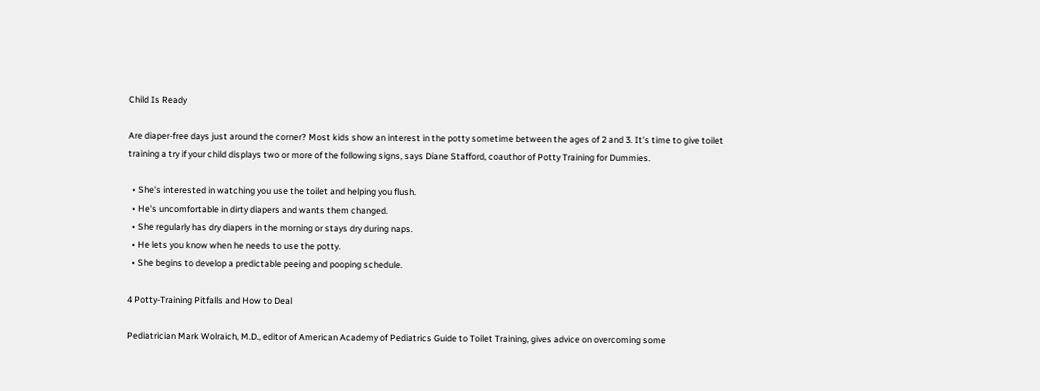Child Is Ready

Are diaper-free days just around the corner? Most kids show an interest in the potty sometime between the ages of 2 and 3. It's time to give toilet training a try if your child displays two or more of the following signs, says Diane Stafford, coauthor of Potty Training for Dummies.

  • She's interested in watching you use the toilet and helping you flush.
  • He's uncomfortable in dirty diapers and wants them changed.
  • She regularly has dry diapers in the morning or stays dry during naps.
  • He lets you know when he needs to use the potty.
  • She begins to develop a predictable peeing and pooping schedule.

4 Potty-Training Pitfalls and How to Deal

Pediatrician Mark Wolraich, M.D., editor of American Academy of Pediatrics Guide to Toilet Training, gives advice on overcoming some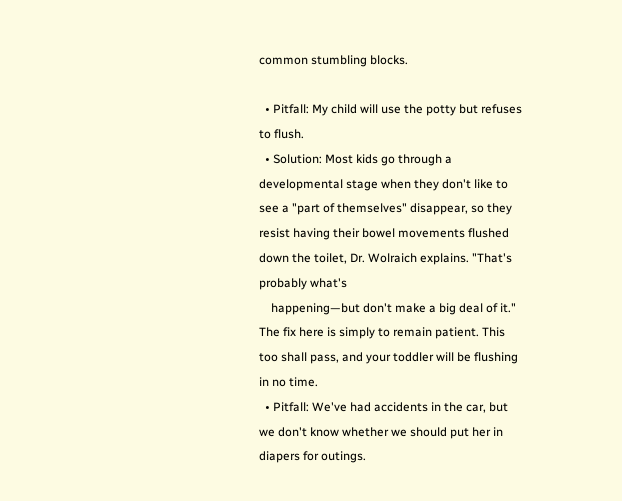common stumbling blocks.

  • Pitfall: My child will use the potty but refuses to flush.
  • Solution: Most kids go through a developmental stage when they don't like to see a "part of themselves" disappear, so they resist having their bowel movements flushed down the toilet, Dr. Wolraich explains. "That's probably what's
    happening—but don't make a big deal of it." The fix here is simply to remain patient. This too shall pass, and your toddler will be flushing in no time.
  • Pitfall: We've had accidents in the car, but we don't know whether we should put her in diapers for outings.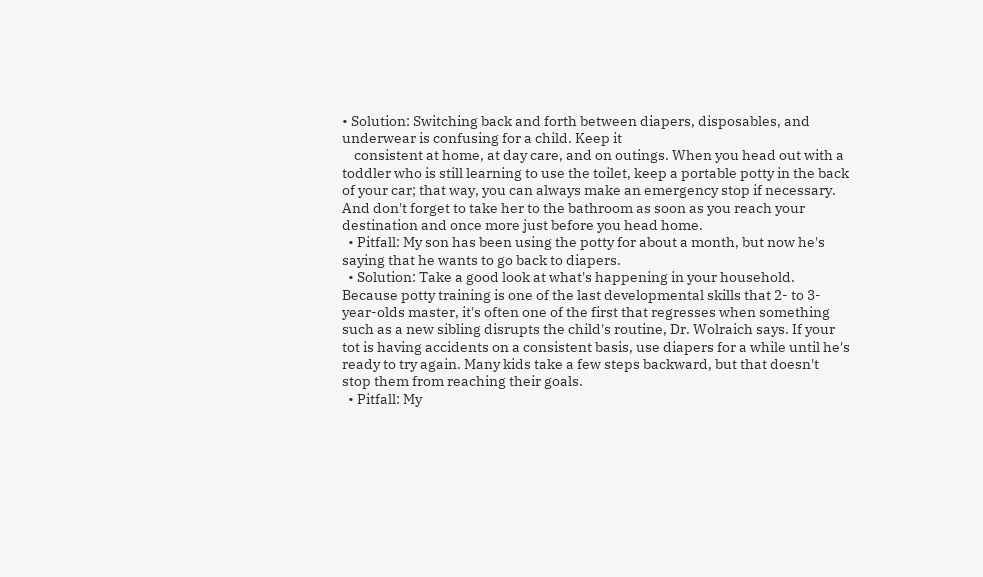• Solution: Switching back and forth between diapers, disposables, and underwear is confusing for a child. Keep it
    consistent at home, at day care, and on outings. When you head out with a toddler who is still learning to use the toilet, keep a portable potty in the back of your car; that way, you can always make an emergency stop if necessary. And don't forget to take her to the bathroom as soon as you reach your destination and once more just before you head home.
  • Pitfall: My son has been using the potty for about a month, but now he's saying that he wants to go back to diapers.
  • Solution: Take a good look at what's happening in your household. Because potty training is one of the last developmental skills that 2- to 3-year-olds master, it's often one of the first that regresses when something such as a new sibling disrupts the child's routine, Dr. Wolraich says. If your tot is having accidents on a consistent basis, use diapers for a while until he's ready to try again. Many kids take a few steps backward, but that doesn't stop them from reaching their goals.
  • Pitfall: My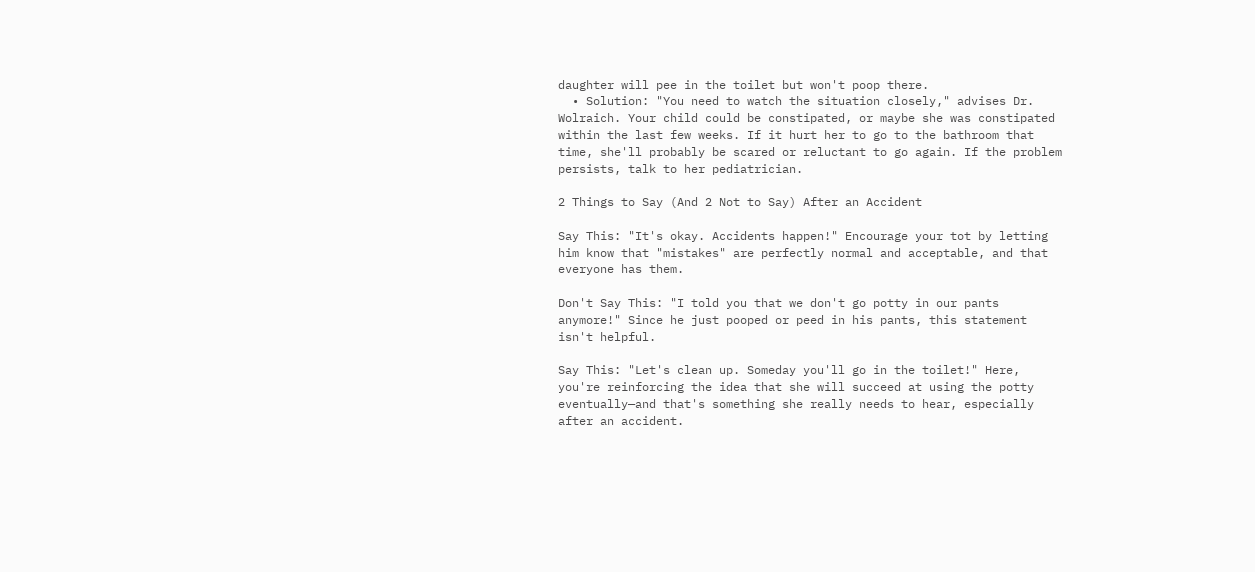daughter will pee in the toilet but won't poop there.
  • Solution: "You need to watch the situation closely," advises Dr. Wolraich. Your child could be constipated, or maybe she was constipated within the last few weeks. If it hurt her to go to the bathroom that time, she'll probably be scared or reluctant to go again. If the problem persists, talk to her pediatrician.

2 Things to Say (And 2 Not to Say) After an Accident

Say This: "It's okay. Accidents happen!" Encourage your tot by letting him know that "mistakes" are perfectly normal and acceptable, and that everyone has them.

Don't Say This: "I told you that we don't go potty in our pants anymore!" Since he just pooped or peed in his pants, this statement isn't helpful.

Say This: "Let's clean up. Someday you'll go in the toilet!" Here, you're reinforcing the idea that she will succeed at using the potty eventually—and that's something she really needs to hear, especially after an accident.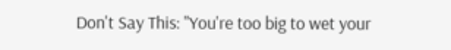Don't Say This: "You're too big to wet your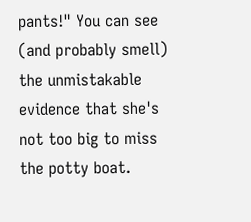pants!" You can see (and probably smell) the unmistakable evidence that she's not too big to miss the potty boat.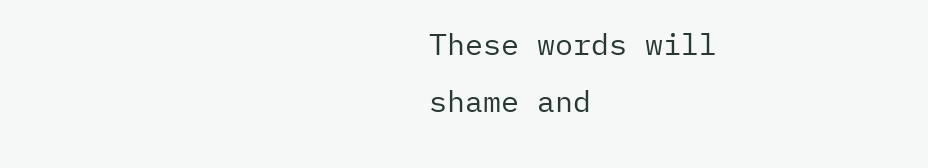These words will shame and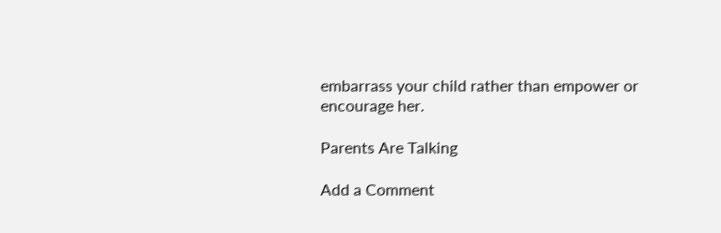embarrass your child rather than empower or encourage her.

Parents Are Talking

Add a Comment